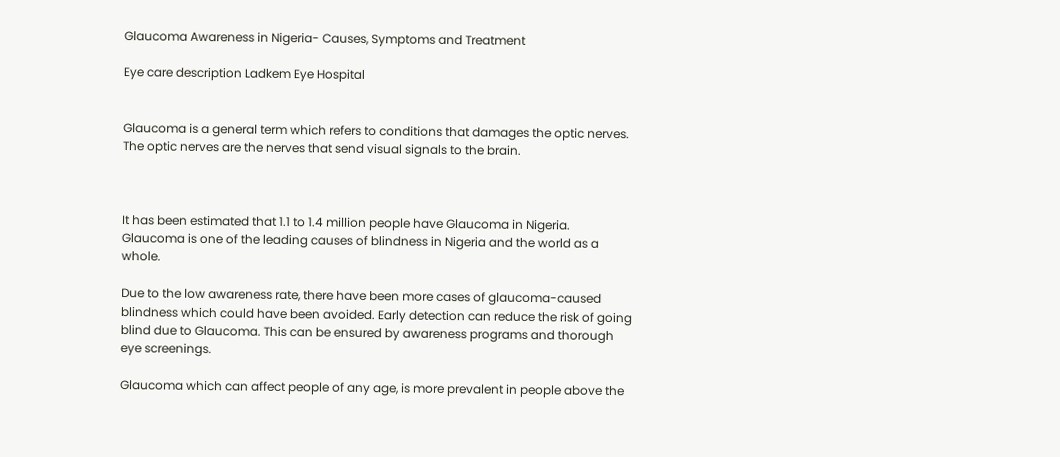Glaucoma Awareness in Nigeria- Causes, Symptoms and Treatment

Eye care description Ladkem Eye Hospital


Glaucoma is a general term which refers to conditions that damages the optic nerves. The optic nerves are the nerves that send visual signals to the brain.



It has been estimated that 1.1 to 1.4 million people have Glaucoma in Nigeria. Glaucoma is one of the leading causes of blindness in Nigeria and the world as a whole.

Due to the low awareness rate, there have been more cases of glaucoma-caused blindness which could have been avoided. Early detection can reduce the risk of going blind due to Glaucoma. This can be ensured by awareness programs and thorough eye screenings.

Glaucoma which can affect people of any age, is more prevalent in people above the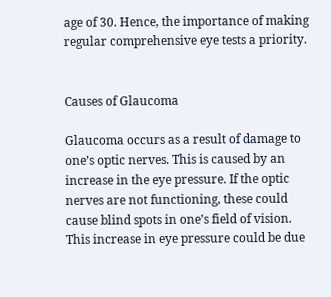age of 30. Hence, the importance of making regular comprehensive eye tests a priority.


Causes of Glaucoma

Glaucoma occurs as a result of damage to one’s optic nerves. This is caused by an increase in the eye pressure. If the optic nerves are not functioning, these could cause blind spots in one’s field of vision. This increase in eye pressure could be due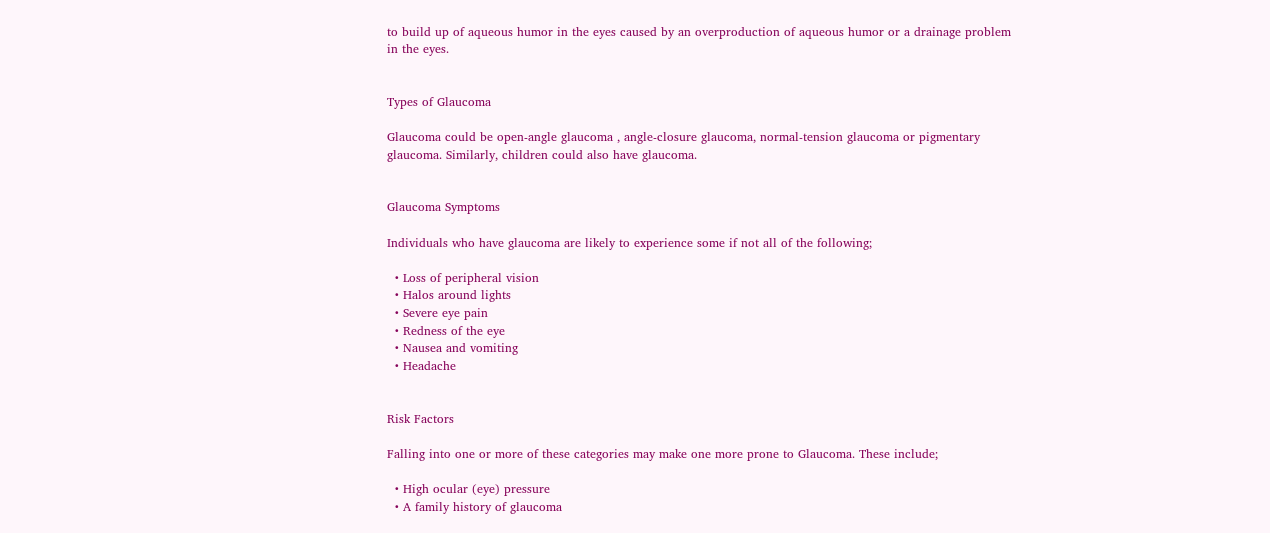to build up of aqueous humor in the eyes caused by an overproduction of aqueous humor or a drainage problem in the eyes.


Types of Glaucoma

Glaucoma could be open-angle glaucoma , angle-closure glaucoma, normal-tension glaucoma or pigmentary glaucoma. Similarly, children could also have glaucoma.


Glaucoma Symptoms

Individuals who have glaucoma are likely to experience some if not all of the following;

  • Loss of peripheral vision
  • Halos around lights
  • Severe eye pain
  • Redness of the eye
  • Nausea and vomiting
  • Headache


Risk Factors

Falling into one or more of these categories may make one more prone to Glaucoma. These include;

  • High ocular (eye) pressure
  • A family history of glaucoma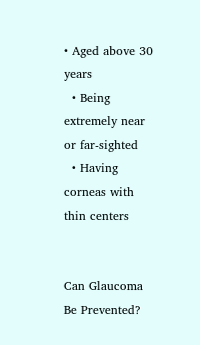• Aged above 30 years
  • Being extremely near or far-sighted
  • Having corneas with thin centers


Can Glaucoma Be Prevented?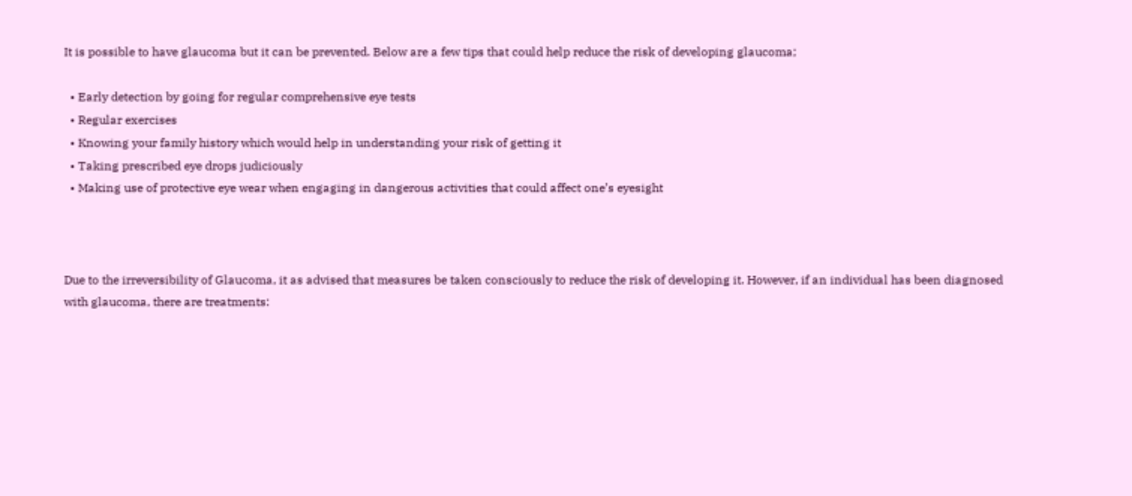It is possible to have glaucoma but it can be prevented. Below are a few tips that could help reduce the risk of developing glaucoma;

  • Early detection by going for regular comprehensive eye tests
  • Regular exercises
  • Knowing your family history which would help in understanding your risk of getting it
  • Taking prescribed eye drops judiciously
  • Making use of protective eye wear when engaging in dangerous activities that could affect one’s eyesight



Due to the irreversibility of Glaucoma, it as advised that measures be taken consciously to reduce the risk of developing it. However, if an individual has been diagnosed with glaucoma, there are treatments: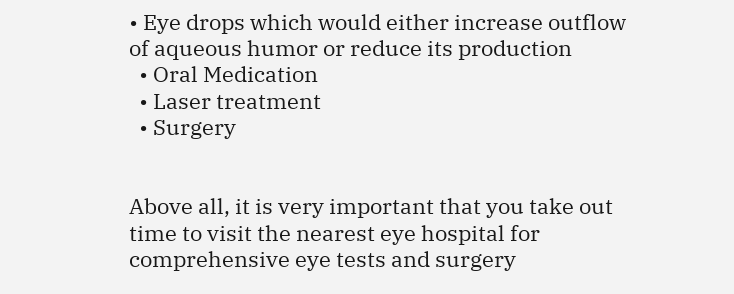• Eye drops which would either increase outflow of aqueous humor or reduce its production
  • Oral Medication
  • Laser treatment
  • Surgery


Above all, it is very important that you take out time to visit the nearest eye hospital for comprehensive eye tests and surgery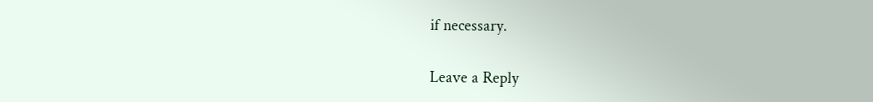if necessary.

Leave a Reply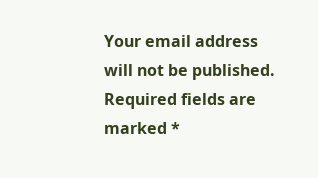Your email address will not be published. Required fields are marked *